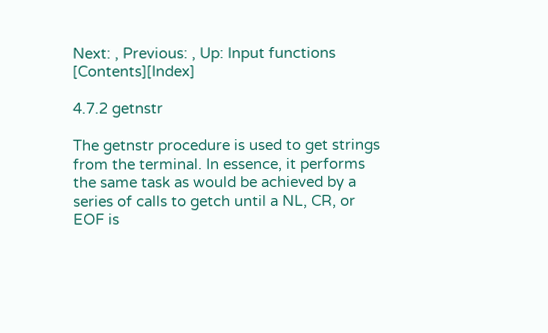Next: , Previous: , Up: Input functions   [Contents][Index]

4.7.2 getnstr

The getnstr procedure is used to get strings from the terminal. In essence, it performs the same task as would be achieved by a series of calls to getch until a NL, CR, or EOF is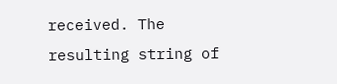received. The resulting string of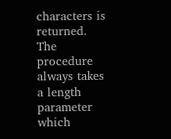characters is returned. The procedure always takes a length parameter which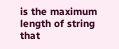is the maximum length of string that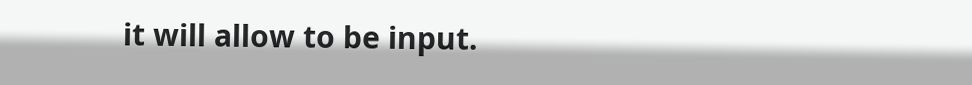it will allow to be input.